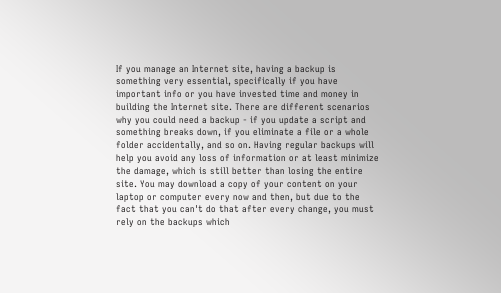If you manage an Internet site, having a backup is something very essential, specifically if you have important info or you have invested time and money in building the Internet site. There are different scenarios why you could need a backup - if you update a script and something breaks down, if you eliminate a file or a whole folder accidentally, and so on. Having regular backups will help you avoid any loss of information or at least minimize the damage, which is still better than losing the entire site. You may download a copy of your content on your laptop or computer every now and then, but due to the fact that you can't do that after every change, you must rely on the backups which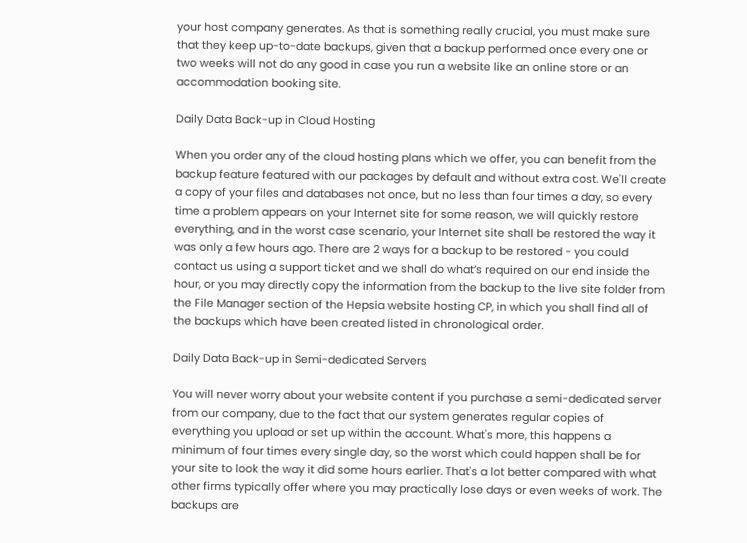your host company generates. As that is something really crucial, you must make sure that they keep up-to-date backups, given that a backup performed once every one or two weeks will not do any good in case you run a website like an online store or an accommodation booking site.

Daily Data Back-up in Cloud Hosting

When you order any of the cloud hosting plans which we offer, you can benefit from the backup feature featured with our packages by default and without extra cost. We'll create a copy of your files and databases not once, but no less than four times a day, so every time a problem appears on your Internet site for some reason, we will quickly restore everything, and in the worst case scenario, your Internet site shall be restored the way it was only a few hours ago. There are 2 ways for a backup to be restored - you could contact us using a support ticket and we shall do what’s required on our end inside the hour, or you may directly copy the information from the backup to the live site folder from the File Manager section of the Hepsia website hosting CP, in which you shall find all of the backups which have been created listed in chronological order.

Daily Data Back-up in Semi-dedicated Servers

You will never worry about your website content if you purchase a semi-dedicated server from our company, due to the fact that our system generates regular copies of everything you upload or set up within the account. What's more, this happens a minimum of four times every single day, so the worst which could happen shall be for your site to look the way it did some hours earlier. That's a lot better compared with what other firms typically offer where you may practically lose days or even weeks of work. The backups are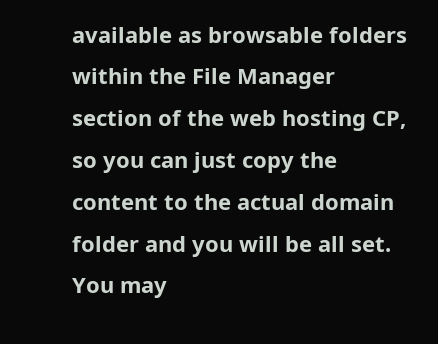available as browsable folders within the File Manager section of the web hosting CP, so you can just copy the content to the actual domain folder and you will be all set. You may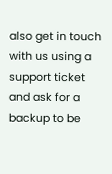also get in touch with us using a support ticket and ask for a backup to be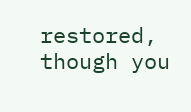restored, though you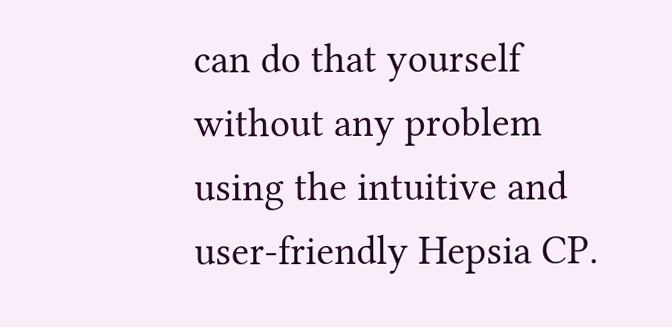can do that yourself without any problem using the intuitive and user-friendly Hepsia CP.